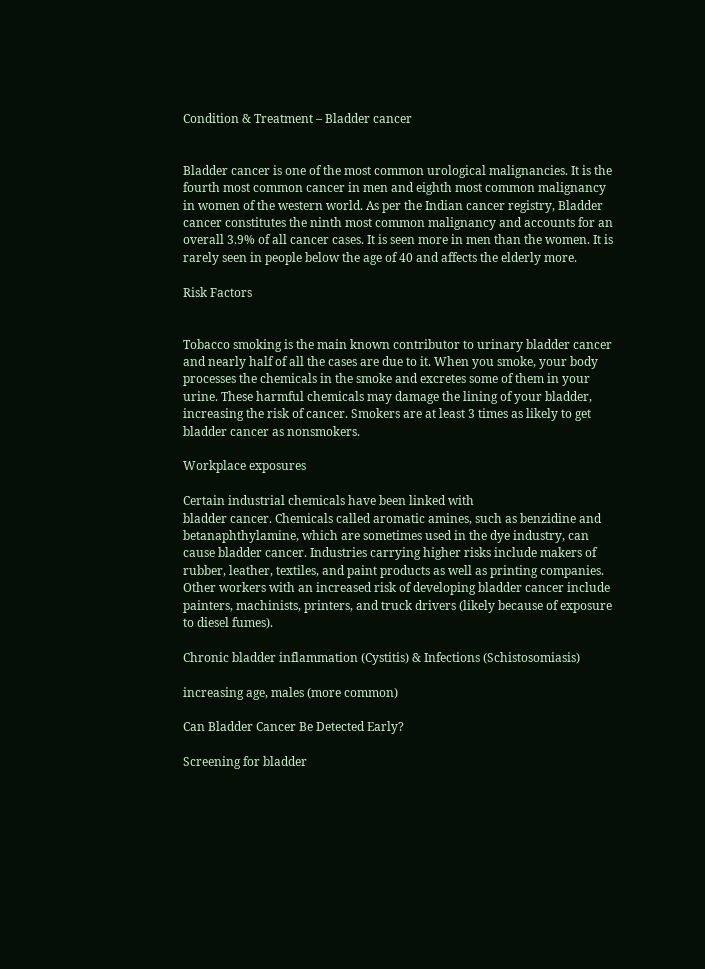Condition & Treatment – Bladder cancer


Bladder cancer is one of the most common urological malignancies. It is the fourth most common cancer in men and eighth most common malignancy in women of the western world. As per the Indian cancer registry, Bladder cancer constitutes the ninth most common malignancy and accounts for an overall 3.9% of all cancer cases. It is seen more in men than the women. It is rarely seen in people below the age of 40 and affects the elderly more.

Risk Factors


Tobacco smoking is the main known contributor to urinary bladder cancer and nearly half of all the cases are due to it. When you smoke, your body processes the chemicals in the smoke and excretes some of them in your urine. These harmful chemicals may damage the lining of your bladder, increasing the risk of cancer. Smokers are at least 3 times as likely to get bladder cancer as nonsmokers.

Workplace exposures

Certain industrial chemicals have been linked with
bladder cancer. Chemicals called aromatic amines, such as benzidine and betanaphthylamine, which are sometimes used in the dye industry, can cause bladder cancer. Industries carrying higher risks include makers of rubber, leather, textiles, and paint products as well as printing companies. Other workers with an increased risk of developing bladder cancer include painters, machinists, printers, and truck drivers (likely because of exposure to diesel fumes).

Chronic bladder inflammation (Cystitis) & Infections (Schistosomiasis)

increasing age, males (more common)

Can Bladder Cancer Be Detected Early?

Screening for bladder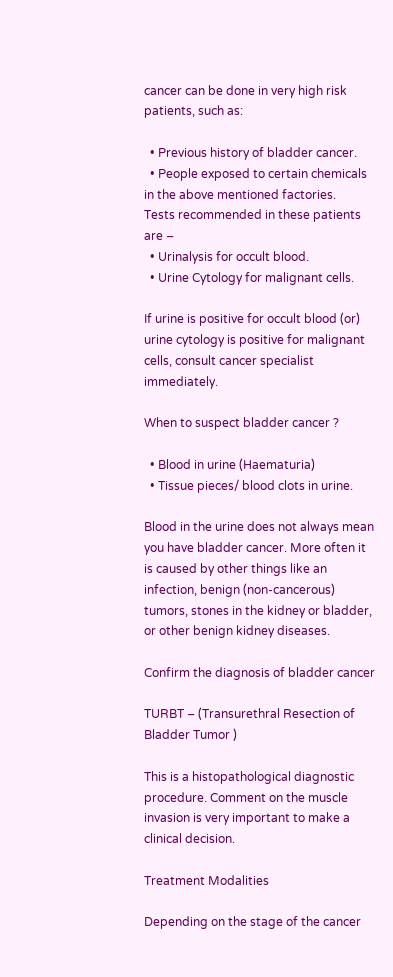cancer can be done in very high risk patients, such as:

  • Previous history of bladder cancer.
  • People exposed to certain chemicals in the above mentioned factories.
Tests recommended in these patients are –
  • Urinalysis for occult blood.
  • Urine Cytology for malignant cells.

If urine is positive for occult blood (or) urine cytology is positive for malignant cells, consult cancer specialist immediately.

When to suspect bladder cancer ?

  • Blood in urine (Haematuria)
  • Tissue pieces/ blood clots in urine.

Blood in the urine does not always mean you have bladder cancer. More often it is caused by other things like an infection, benign (non-cancerous) tumors, stones in the kidney or bladder, or other benign kidney diseases.

Confirm the diagnosis of bladder cancer

TURBT – (Transurethral Resection of Bladder Tumor )

This is a histopathological diagnostic procedure. Comment on the muscle invasion is very important to make a clinical decision.

Treatment Modalities

Depending on the stage of the cancer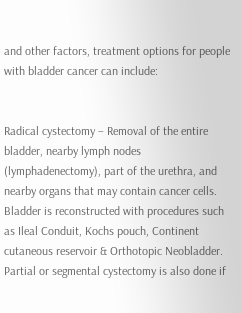and other factors, treatment options for people with bladder cancer can include:


Radical cystectomy – Removal of the entire bladder, nearby lymph nodes (lymphadenectomy), part of the urethra, and nearby organs that may contain cancer cells. Bladder is reconstructed with procedures such as Ileal Conduit, Kochs pouch, Continent cutaneous reservoir & Orthotopic Neobladder. Partial or segmental cystectomy is also done if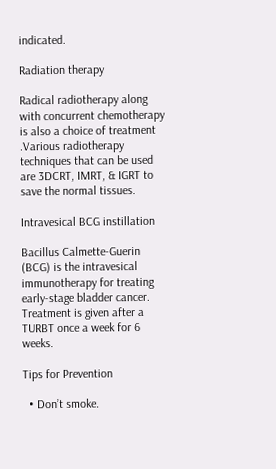indicated.

Radiation therapy

Radical radiotherapy along with concurrent chemotherapy is also a choice of treatment .Various radiotherapy techniques that can be used are 3DCRT, IMRT, & IGRT to save the normal tissues.

Intravesical BCG instillation

Bacillus Calmette-Guerin (BCG) is the intravesical immunotherapy for treating early-stage bladder cancer. Treatment is given after a TURBT once a week for 6 weeks.

Tips for Prevention

  • Don’t smoke.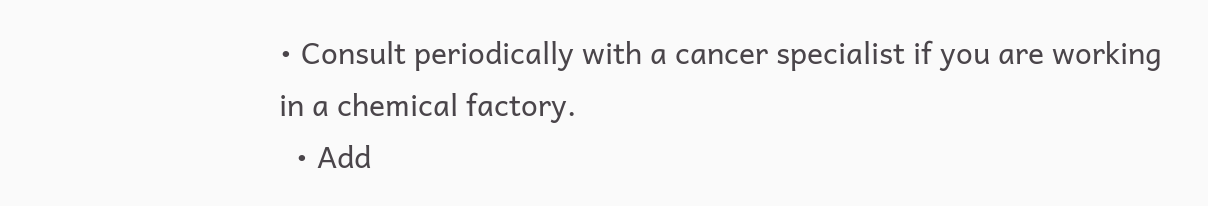• Consult periodically with a cancer specialist if you are working in a chemical factory.
  • Add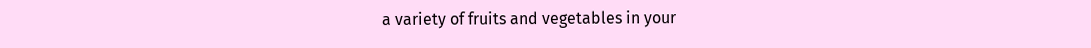a variety of fruits and vegetables in your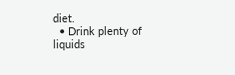diet.
  • Drink plenty of liquids